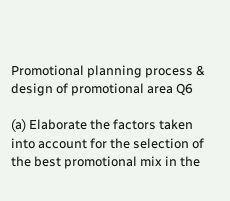Promotional planning process & design of promotional area Q6

(a) Elaborate the factors taken into account for the selection of the best promotional mix in the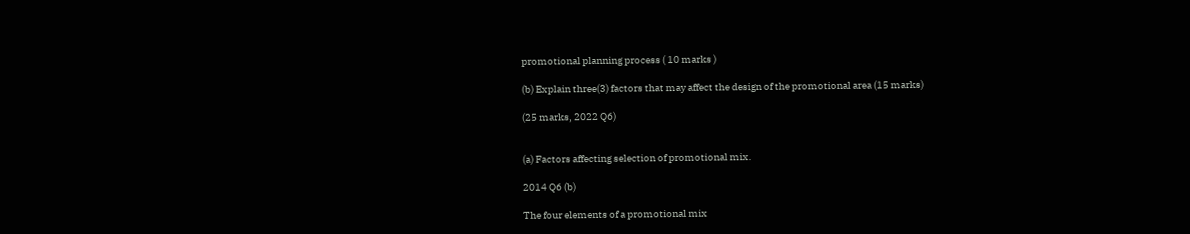promotional planning process ( 10 marks )

(b) Explain three(3) factors that may affect the design of the promotional area (15 marks)

(25 marks, 2022 Q6)


(a) Factors affecting selection of promotional mix.

2014 Q6 (b)

The four elements of a promotional mix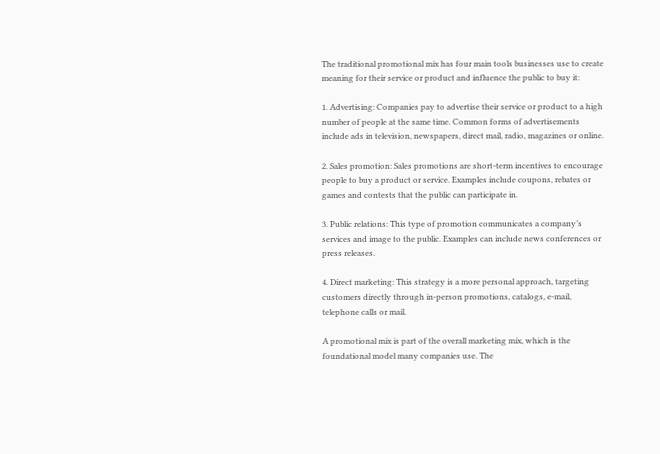The traditional promotional mix has four main tools businesses use to create meaning for their service or product and influence the public to buy it:

1. Advertising: Companies pay to advertise their service or product to a high number of people at the same time. Common forms of advertisements include ads in television, newspapers, direct mail, radio, magazines or online.

2. Sales promotion: Sales promotions are short-term incentives to encourage people to buy a product or service. Examples include coupons, rebates or games and contests that the public can participate in.

3. Public relations: This type of promotion communicates a company’s services and image to the public. Examples can include news conferences or press releases.

4. Direct marketing: This strategy is a more personal approach, targeting customers directly through in-person promotions, catalogs, e-mail, telephone calls or mail.

A promotional mix is part of the overall marketing mix, which is the foundational model many companies use. The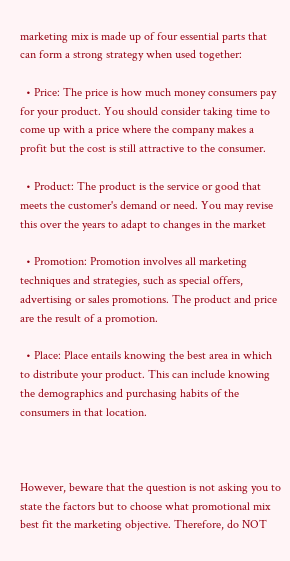marketing mix is made up of four essential parts that can form a strong strategy when used together:

  • Price: The price is how much money consumers pay for your product. You should consider taking time to come up with a price where the company makes a profit but the cost is still attractive to the consumer.

  • Product: The product is the service or good that meets the customer's demand or need. You may revise this over the years to adapt to changes in the market

  • Promotion: Promotion involves all marketing techniques and strategies, such as special offers, advertising or sales promotions. The product and price are the result of a promotion.

  • Place: Place entails knowing the best area in which to distribute your product. This can include knowing the demographics and purchasing habits of the consumers in that location.



However, beware that the question is not asking you to state the factors but to choose what promotional mix best fit the marketing objective. Therefore, do NOT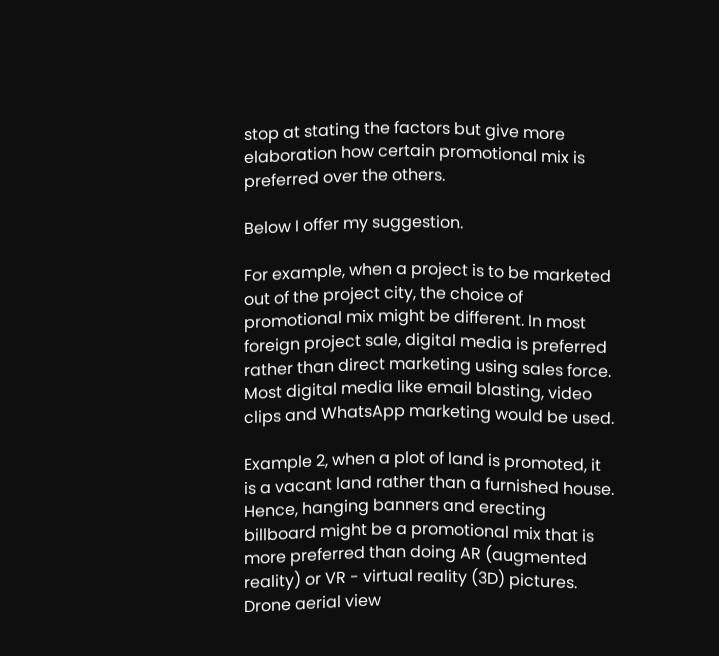stop at stating the factors but give more elaboration how certain promotional mix is preferred over the others.

Below I offer my suggestion.

For example, when a project is to be marketed out of the project city, the choice of promotional mix might be different. In most foreign project sale, digital media is preferred rather than direct marketing using sales force. Most digital media like email blasting, video clips and WhatsApp marketing would be used.

Example 2, when a plot of land is promoted, it is a vacant land rather than a furnished house. Hence, hanging banners and erecting billboard might be a promotional mix that is more preferred than doing AR (augmented reality) or VR - virtual reality (3D) pictures. Drone aerial view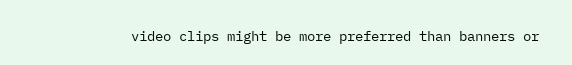video clips might be more preferred than banners or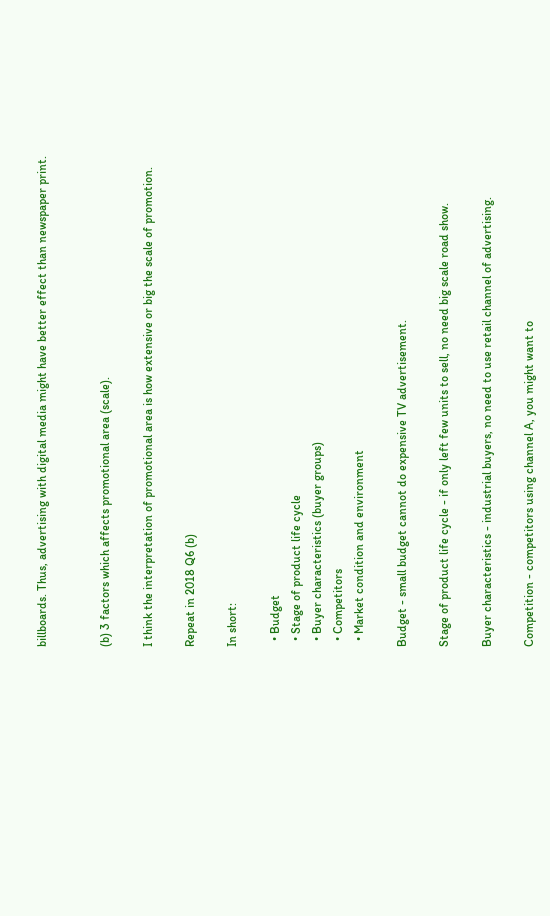billboards. Thus, advertising with digital media might have better effect than newspaper print.


(b) 3 factors which affects promotional area (scale).

I think the interpretation of promotional area is how extensive or big the scale of promotion.

Repeat in 2018 Q6 (b)

In short:

  • Budget
  • Stage of product life cycle
  • Buyer characteristics (buyer groups)
  • Competitors
  • Market condition and environment

Budget - small budget cannot do expensive TV advertisement.

Stage of product life cycle - if only left few units to sell, no need big scale road show.

Buyer characteristics - industrial buyers, no need to use retail channel of advertising.

Competition - competitors using channel A, you might want to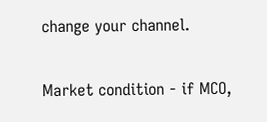change your channel.

Market condition - if MCO,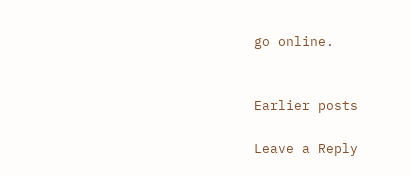go online.


Earlier posts

Leave a Reply